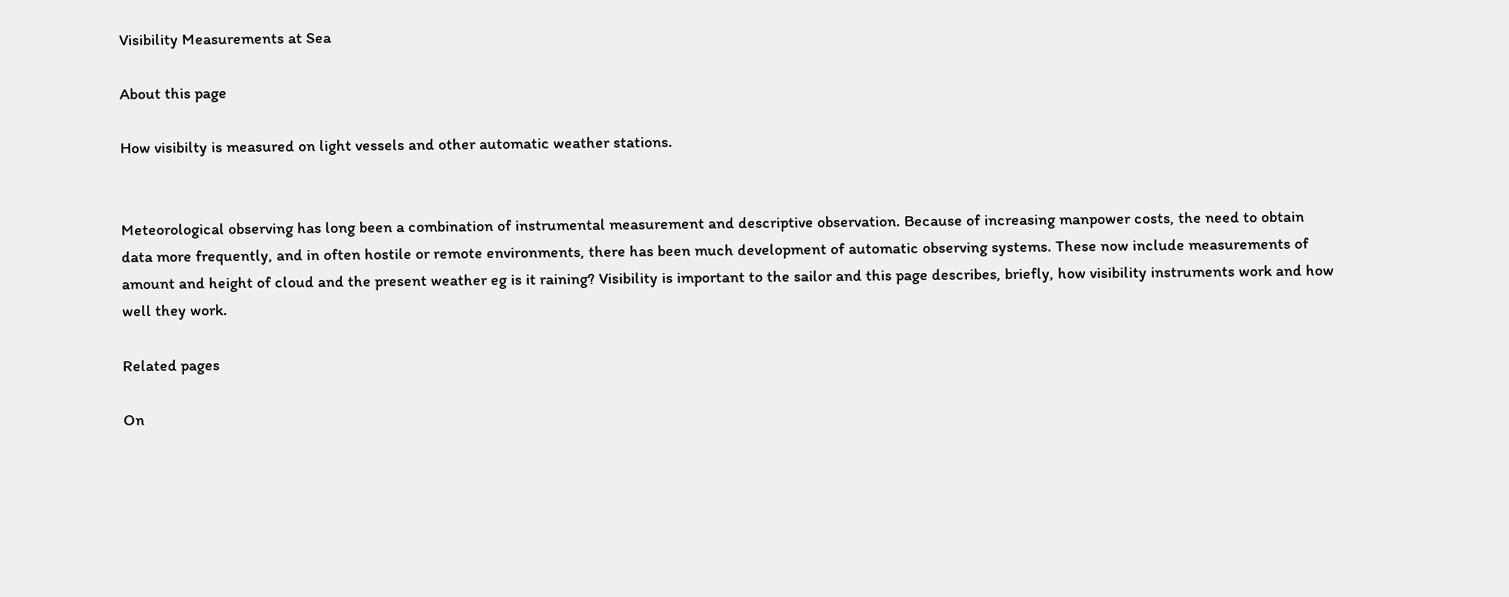Visibility Measurements at Sea

About this page

How visibilty is measured on light vessels and other automatic weather stations.


Meteorological observing has long been a combination of instrumental measurement and descriptive observation. Because of increasing manpower costs, the need to obtain data more frequently, and in often hostile or remote environments, there has been much development of automatic observing systems. These now include measurements of amount and height of cloud and the present weather eg is it raining? Visibility is important to the sailor and this page describes, briefly, how visibility instruments work and how well they work.

Related pages

On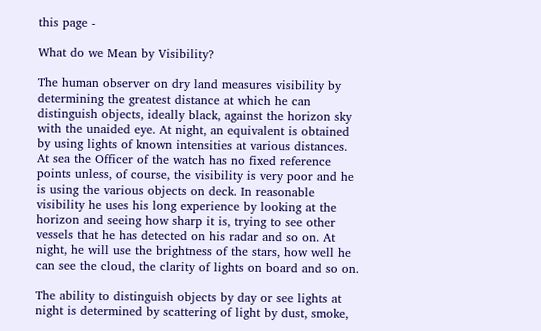this page -

What do we Mean by Visibility?

The human observer on dry land measures visibility by determining the greatest distance at which he can distinguish objects, ideally black, against the horizon sky with the unaided eye. At night, an equivalent is obtained by using lights of known intensities at various distances. At sea the Officer of the watch has no fixed reference points unless, of course, the visibility is very poor and he is using the various objects on deck. In reasonable visibility he uses his long experience by looking at the horizon and seeing how sharp it is, trying to see other vessels that he has detected on his radar and so on. At night, he will use the brightness of the stars, how well he can see the cloud, the clarity of lights on board and so on.

The ability to distinguish objects by day or see lights at night is determined by scattering of light by dust, smoke,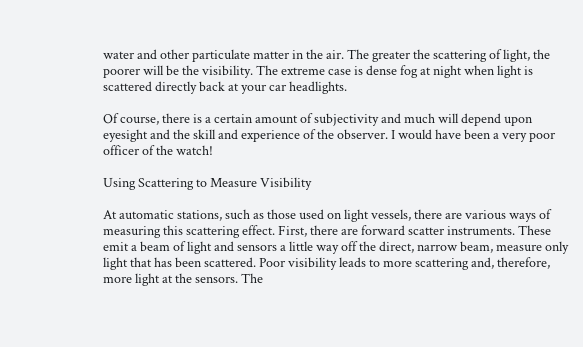water and other particulate matter in the air. The greater the scattering of light, the poorer will be the visibility. The extreme case is dense fog at night when light is scattered directly back at your car headlights.

Of course, there is a certain amount of subjectivity and much will depend upon eyesight and the skill and experience of the observer. I would have been a very poor officer of the watch!

Using Scattering to Measure Visibility

At automatic stations, such as those used on light vessels, there are various ways of measuring this scattering effect. First, there are forward scatter instruments. These emit a beam of light and sensors a little way off the direct, narrow beam, measure only light that has been scattered. Poor visibility leads to more scattering and, therefore, more light at the sensors. The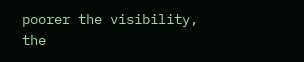poorer the visibility, the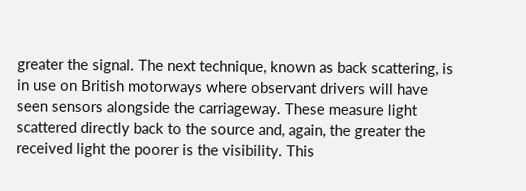greater the signal. The next technique, known as back scattering, is in use on British motorways where observant drivers will have seen sensors alongside the carriageway. These measure light scattered directly back to the source and, again, the greater the received light the poorer is the visibility. This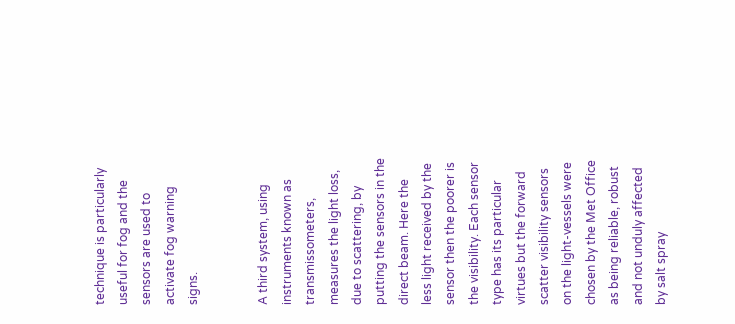technique is particularly useful for fog and the sensors are used to activate fog warning signs.


A third system, using instruments known as transmissometers, measures the light loss, due to scattering, by putting the sensors in the direct beam. Here the less light received by the sensor then the poorer is the visibility. Each sensor type has its particular virtues but the forward scatter visibility sensors on the light-vessels were chosen by the Met Office as being reliable, robust and not unduly affected by salt spray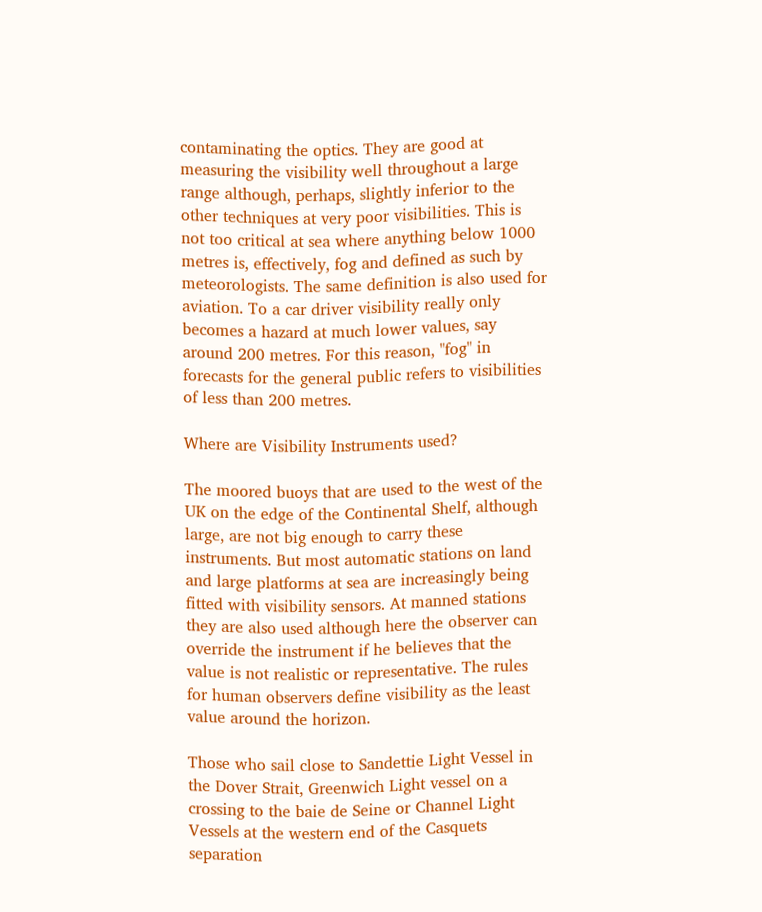contaminating the optics. They are good at measuring the visibility well throughout a large range although, perhaps, slightly inferior to the other techniques at very poor visibilities. This is not too critical at sea where anything below 1000 metres is, effectively, fog and defined as such by meteorologists. The same definition is also used for aviation. To a car driver visibility really only becomes a hazard at much lower values, say around 200 metres. For this reason, "fog" in forecasts for the general public refers to visibilities of less than 200 metres.

Where are Visibility Instruments used?

The moored buoys that are used to the west of the UK on the edge of the Continental Shelf, although large, are not big enough to carry these instruments. But most automatic stations on land and large platforms at sea are increasingly being fitted with visibility sensors. At manned stations they are also used although here the observer can override the instrument if he believes that the value is not realistic or representative. The rules for human observers define visibility as the least value around the horizon.

Those who sail close to Sandettie Light Vessel in the Dover Strait, Greenwich Light vessel on a crossing to the baie de Seine or Channel Light Vessels at the western end of the Casquets separation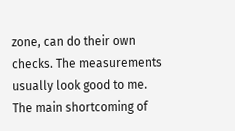zone, can do their own checks. The measurements usually look good to me. The main shortcoming of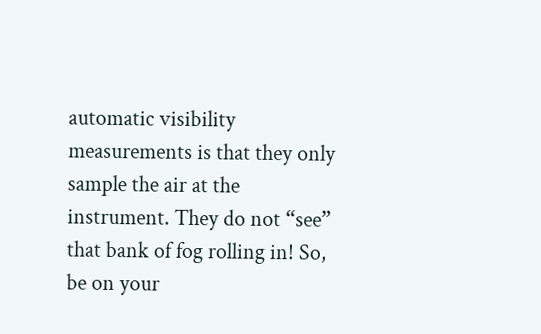automatic visibility measurements is that they only sample the air at the instrument. They do not “see” that bank of fog rolling in! So, be on your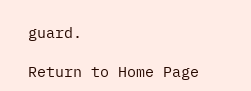guard.

Return to Home Page